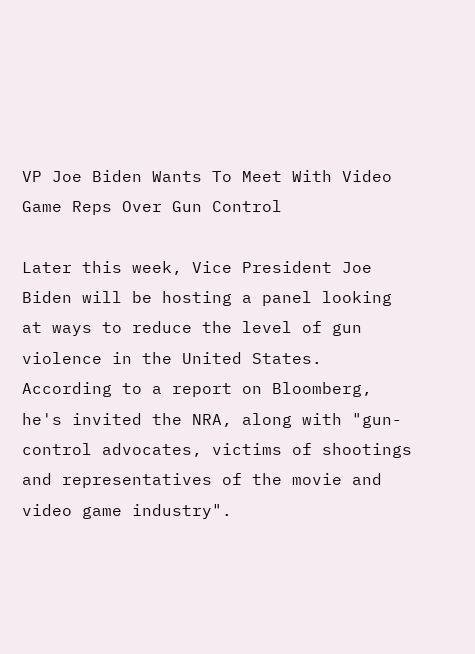VP Joe Biden Wants To Meet With Video Game Reps Over Gun Control

Later this week, Vice President Joe Biden will be hosting a panel looking at ways to reduce the level of gun violence in the United States. According to a report on Bloomberg, he's invited the NRA, along with "gun-control advocates, victims of shootings and representatives of the movie and video game industry".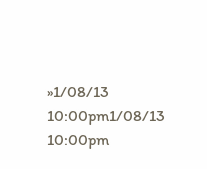»1/08/13 10:00pm1/08/13 10:00pm